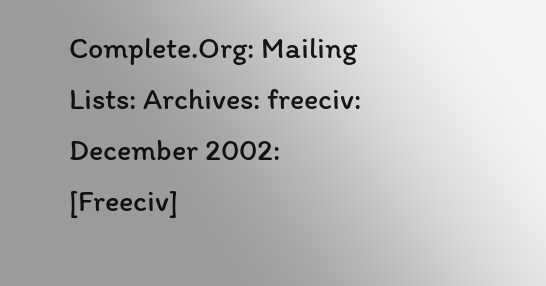Complete.Org: Mailing Lists: Archives: freeciv: December 2002:
[Freeciv]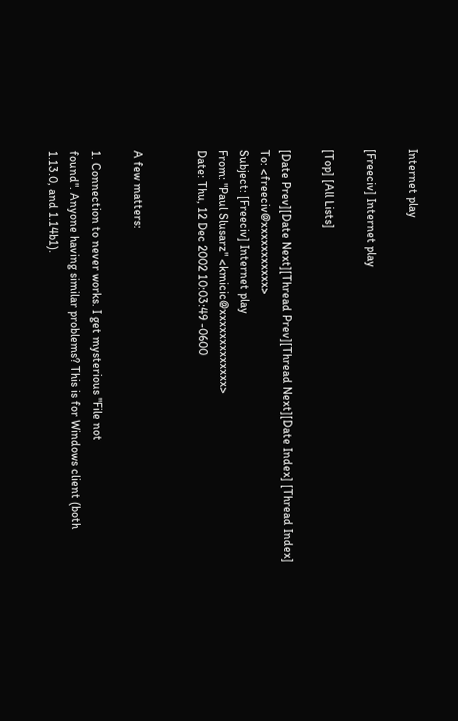Internet play

[Freeciv] Internet play

[Top] [All Lists]

[Date Prev][Date Next][Thread Prev][Thread Next][Date Index] [Thread Index]
To: <freeciv@xxxxxxxxxxx>
Subject: [Freeciv] Internet play
From: "Paul Slusarz" <kmicic@xxxxxxxxxxxxx>
Date: Thu, 12 Dec 2002 10:03:49 -0600


A few matters:

1. Connection to never works. I get mysterious "File not
found". Anyone having similar problems? This is for Windows client (both
1.13.0, and 1.14b1).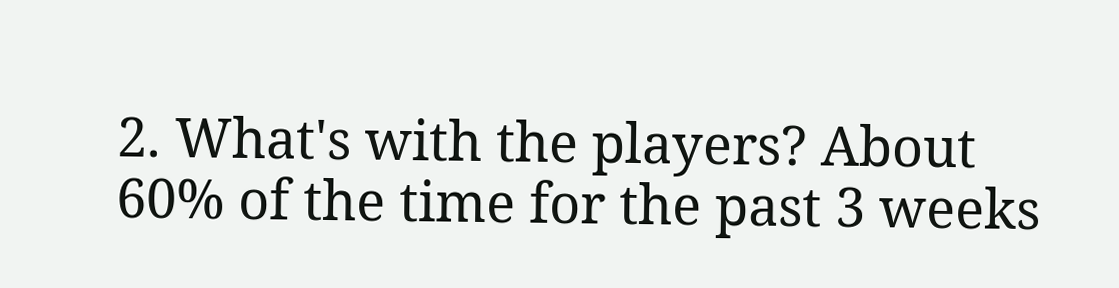2. What's with the players? About 60% of the time for the past 3 weeks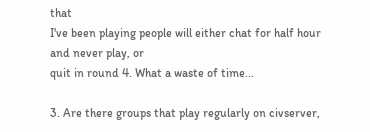that
I've been playing people will either chat for half hour and never play, or
quit in round 4. What a waste of time...

3. Are there groups that play regularly on civserver,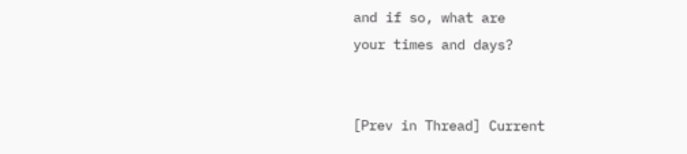and if so, what are
your times and days?


[Prev in Thread] Current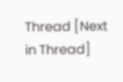Thread [Next in Thread]